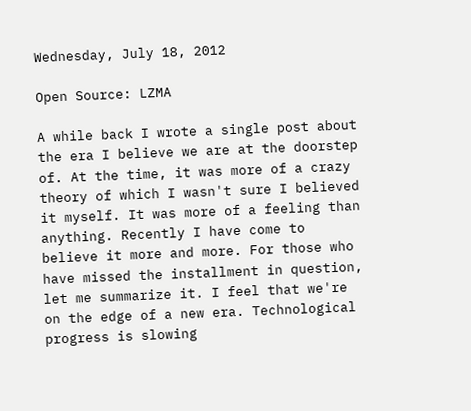Wednesday, July 18, 2012

Open Source: LZMA

A while back I wrote a single post about the era I believe we are at the doorstep of. At the time, it was more of a crazy theory of which I wasn't sure I believed it myself. It was more of a feeling than anything. Recently I have come to believe it more and more. For those who have missed the installment in question, let me summarize it. I feel that we're on the edge of a new era. Technological progress is slowing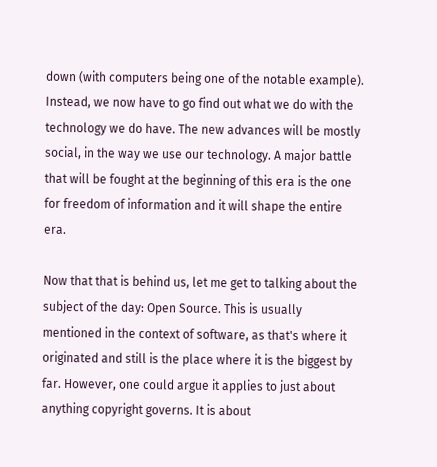down (with computers being one of the notable example). Instead, we now have to go find out what we do with the technology we do have. The new advances will be mostly social, in the way we use our technology. A major battle that will be fought at the beginning of this era is the one for freedom of information and it will shape the entire era.

Now that that is behind us, let me get to talking about the subject of the day: Open Source. This is usually mentioned in the context of software, as that's where it originated and still is the place where it is the biggest by far. However, one could argue it applies to just about anything copyright governs. It is about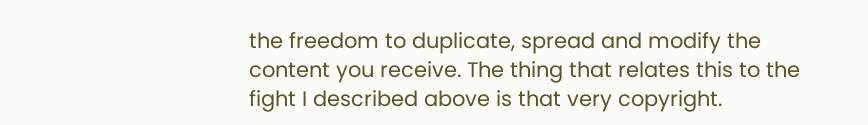the freedom to duplicate, spread and modify the content you receive. The thing that relates this to the fight I described above is that very copyright.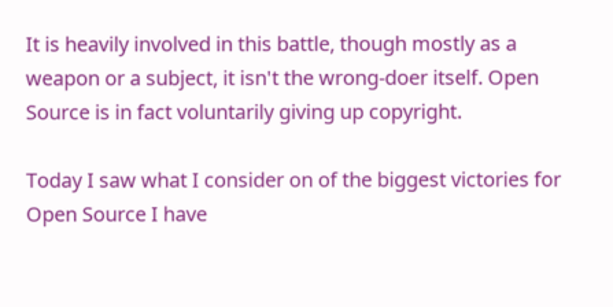It is heavily involved in this battle, though mostly as a weapon or a subject, it isn't the wrong-doer itself. Open Source is in fact voluntarily giving up copyright.

Today I saw what I consider on of the biggest victories for Open Source I have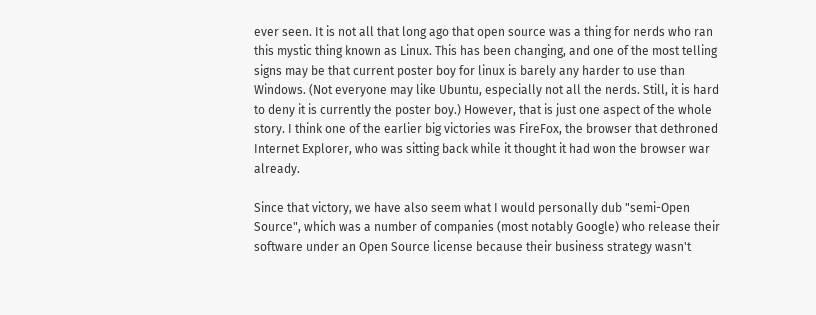ever seen. It is not all that long ago that open source was a thing for nerds who ran this mystic thing known as Linux. This has been changing, and one of the most telling signs may be that current poster boy for linux is barely any harder to use than Windows. (Not everyone may like Ubuntu, especially not all the nerds. Still, it is hard to deny it is currently the poster boy.) However, that is just one aspect of the whole story. I think one of the earlier big victories was FireFox, the browser that dethroned Internet Explorer, who was sitting back while it thought it had won the browser war already.

Since that victory, we have also seem what I would personally dub "semi-Open Source", which was a number of companies (most notably Google) who release their software under an Open Source license because their business strategy wasn't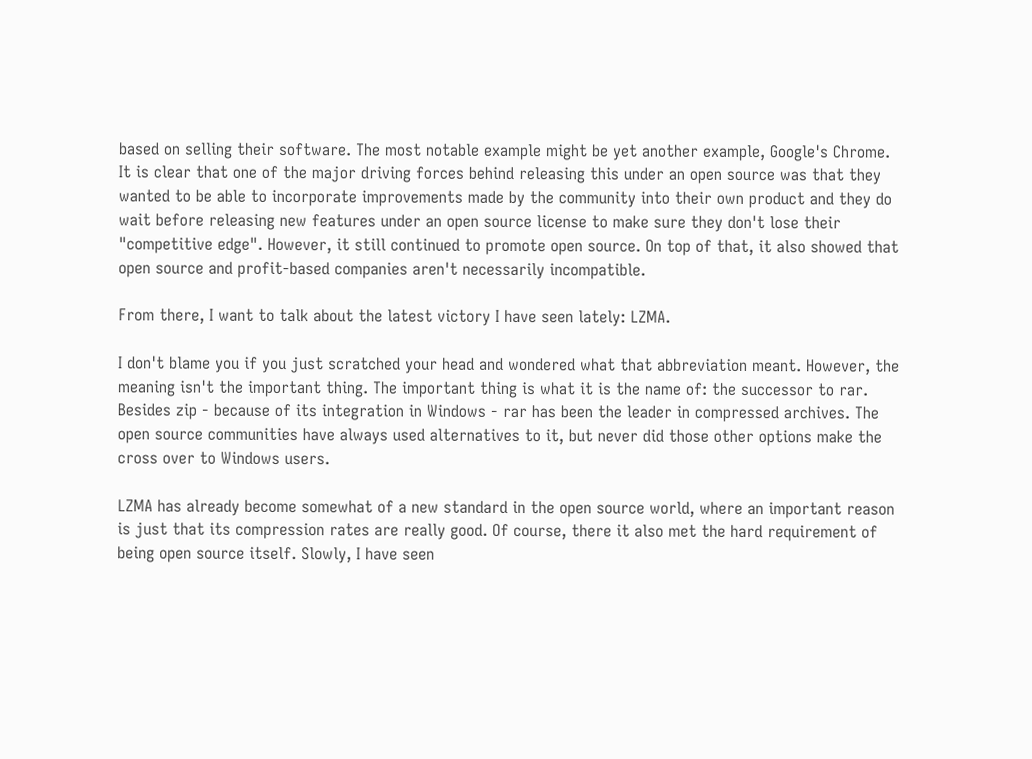based on selling their software. The most notable example might be yet another example, Google's Chrome. It is clear that one of the major driving forces behind releasing this under an open source was that they wanted to be able to incorporate improvements made by the community into their own product and they do wait before releasing new features under an open source license to make sure they don't lose their "competitive edge". However, it still continued to promote open source. On top of that, it also showed that open source and profit-based companies aren't necessarily incompatible.

From there, I want to talk about the latest victory I have seen lately: LZMA.

I don't blame you if you just scratched your head and wondered what that abbreviation meant. However, the meaning isn't the important thing. The important thing is what it is the name of: the successor to rar. Besides zip - because of its integration in Windows - rar has been the leader in compressed archives. The open source communities have always used alternatives to it, but never did those other options make the cross over to Windows users.

LZMA has already become somewhat of a new standard in the open source world, where an important reason is just that its compression rates are really good. Of course, there it also met the hard requirement of being open source itself. Slowly, I have seen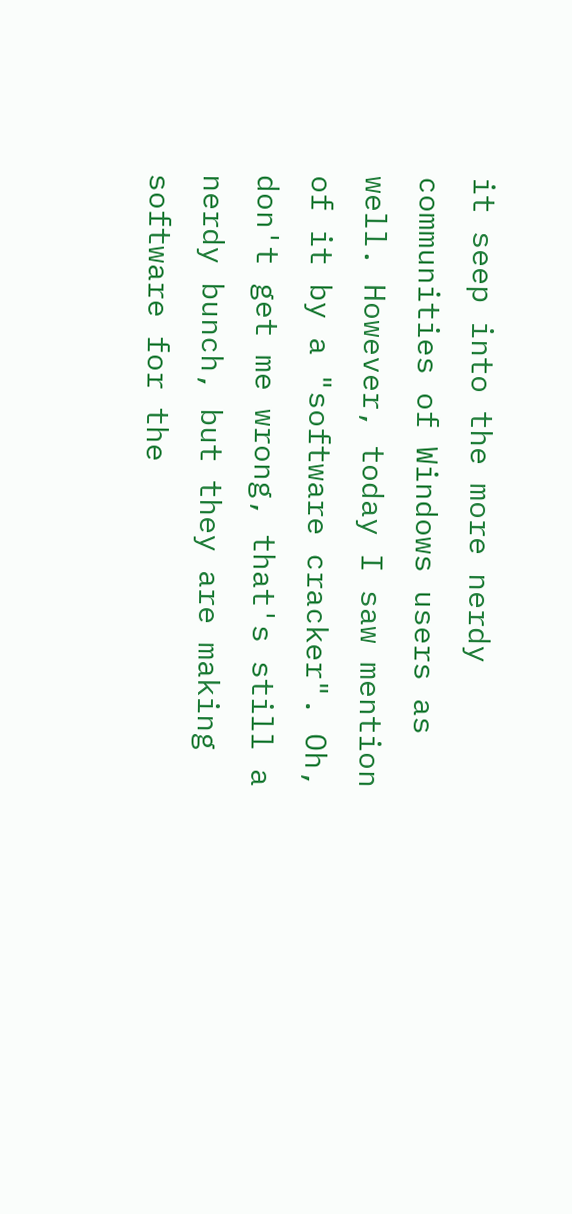it seep into the more nerdy communities of Windows users as well. However, today I saw mention of it by a "software cracker". Oh, don't get me wrong, that's still a nerdy bunch, but they are making software for the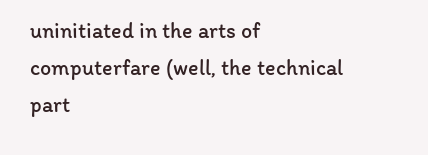uninitiated in the arts of computerfare (well, the technical part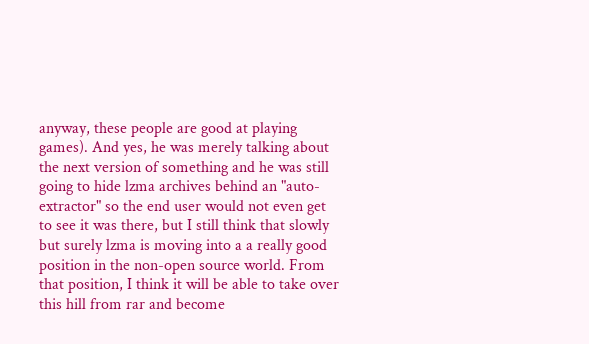anyway, these people are good at playing games). And yes, he was merely talking about the next version of something and he was still going to hide lzma archives behind an "auto-extractor" so the end user would not even get to see it was there, but I still think that slowly but surely lzma is moving into a a really good position in the non-open source world. From that position, I think it will be able to take over this hill from rar and become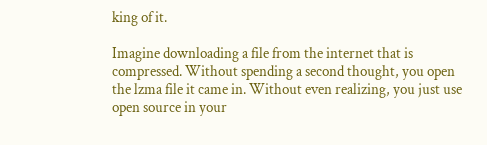king of it.

Imagine downloading a file from the internet that is compressed. Without spending a second thought, you open the lzma file it came in. Without even realizing, you just use open source in your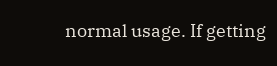normal usage. If getting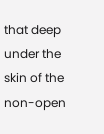that deep under the skin of the non-open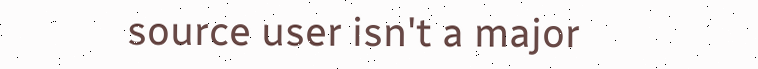source user isn't a major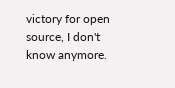victory for open source, I don't know anymore.